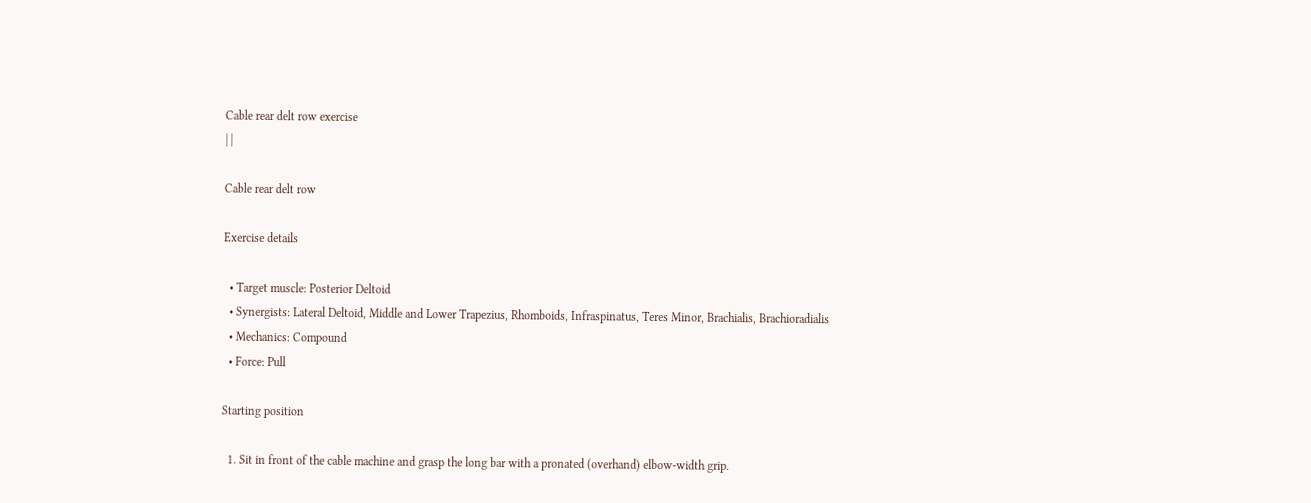Cable rear delt row exercise
| |

Cable rear delt row

Exercise details

  • Target muscle: Posterior Deltoid
  • Synergists: Lateral Deltoid, Middle and Lower Trapezius, Rhomboids, Infraspinatus, Teres Minor, Brachialis, Brachioradialis
  • Mechanics: Compound
  • Force: Pull

Starting position

  1. Sit in front of the cable machine and grasp the long bar with a pronated (overhand) elbow-width grip.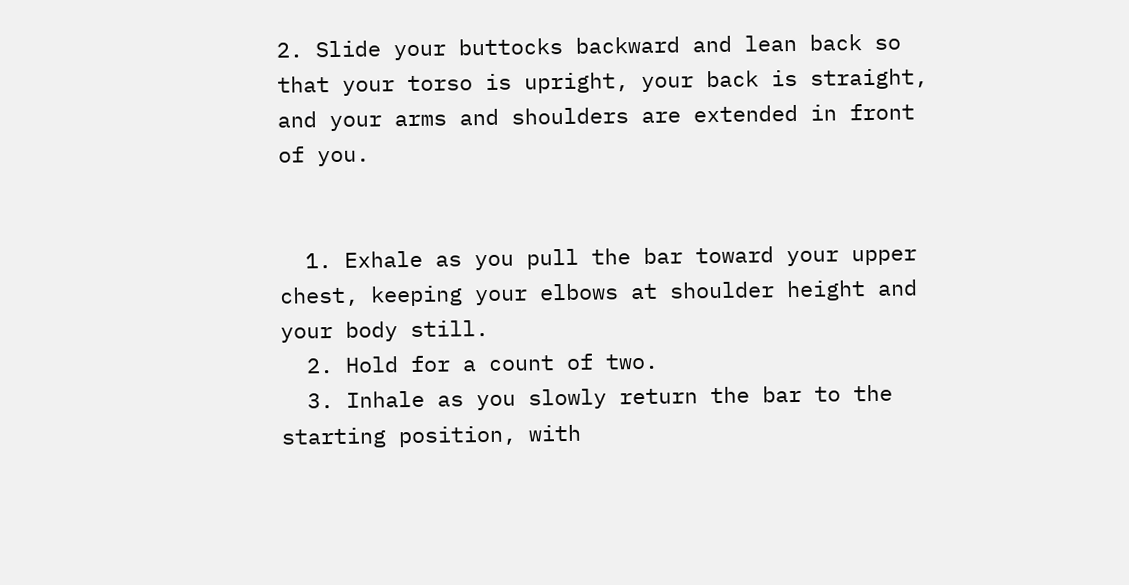2. Slide your buttocks backward and lean back so that your torso is upright, your back is straight, and your arms and shoulders are extended in front of you.


  1. Exhale as you pull the bar toward your upper chest, keeping your elbows at shoulder height and your body still.
  2. Hold for a count of two.
  3. Inhale as you slowly return the bar to the starting position, with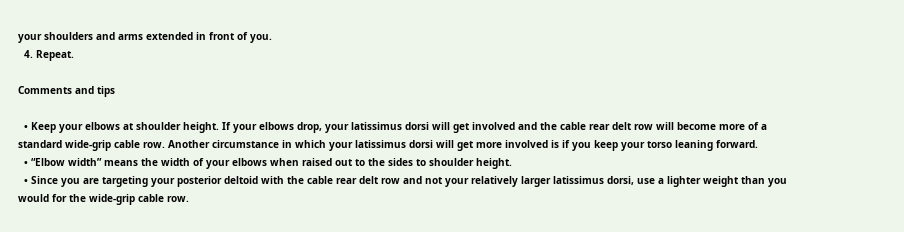your shoulders and arms extended in front of you.
  4. Repeat.

Comments and tips

  • Keep your elbows at shoulder height. If your elbows drop, your latissimus dorsi will get involved and the cable rear delt row will become more of a standard wide-grip cable row. Another circumstance in which your latissimus dorsi will get more involved is if you keep your torso leaning forward.
  • “Elbow width” means the width of your elbows when raised out to the sides to shoulder height.
  • Since you are targeting your posterior deltoid with the cable rear delt row and not your relatively larger latissimus dorsi, use a lighter weight than you would for the wide-grip cable row.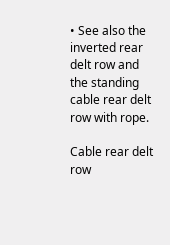• See also the inverted rear delt row and the standing cable rear delt row with rope.

Cable rear delt row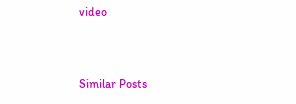video


Similar Posts